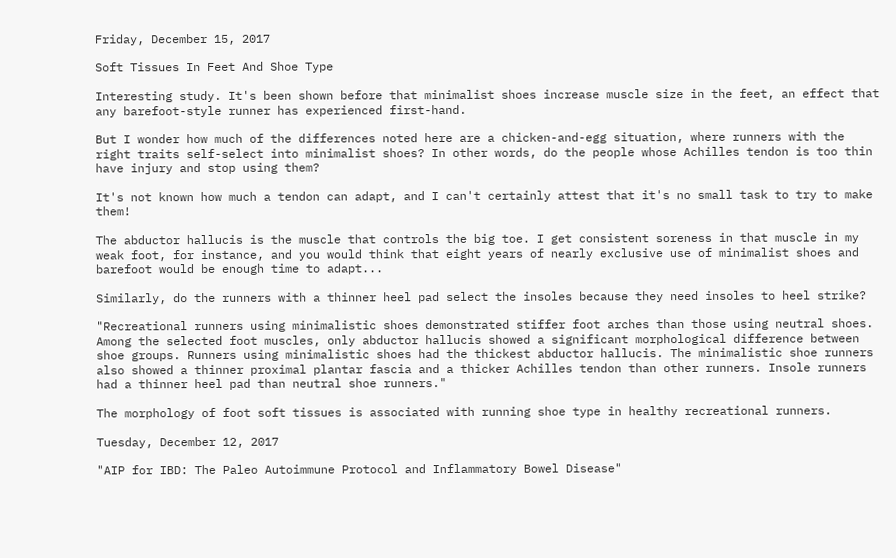Friday, December 15, 2017

Soft Tissues In Feet And Shoe Type

Interesting study. It's been shown before that minimalist shoes increase muscle size in the feet, an effect that any barefoot-style runner has experienced first-hand.

But I wonder how much of the differences noted here are a chicken-and-egg situation, where runners with the right traits self-select into minimalist shoes? In other words, do the people whose Achilles tendon is too thin have injury and stop using them?

It's not known how much a tendon can adapt, and I can't certainly attest that it's no small task to try to make them!

The abductor hallucis is the muscle that controls the big toe. I get consistent soreness in that muscle in my weak foot, for instance, and you would think that eight years of nearly exclusive use of minimalist shoes and barefoot would be enough time to adapt...

Similarly, do the runners with a thinner heel pad select the insoles because they need insoles to heel strike?

"Recreational runners using minimalistic shoes demonstrated stiffer foot arches than those using neutral shoes. Among the selected foot muscles, only abductor hallucis showed a significant morphological difference between shoe groups. Runners using minimalistic shoes had the thickest abductor hallucis. The minimalistic shoe runners also showed a thinner proximal plantar fascia and a thicker Achilles tendon than other runners. Insole runners had a thinner heel pad than neutral shoe runners."

The morphology of foot soft tissues is associated with running shoe type in healthy recreational runners.

Tuesday, December 12, 2017

"AIP for IBD: The Paleo Autoimmune Protocol and Inflammatory Bowel Disease"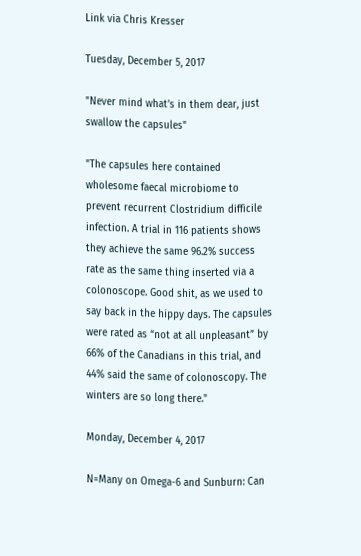Link via Chris Kresser

Tuesday, December 5, 2017

"Never mind what’s in them dear, just swallow the capsules"

"The capsules here contained wholesome faecal microbiome to prevent recurrent Clostridium difficile infection. A trial in 116 patients shows they achieve the same 96.2% success rate as the same thing inserted via a colonoscope. Good shit, as we used to say back in the hippy days. The capsules were rated as “not at all unpleasant” by 66% of the Canadians in this trial, and 44% said the same of colonoscopy. The winters are so long there."

Monday, December 4, 2017

N=Many on Omega-6 and Sunburn: Can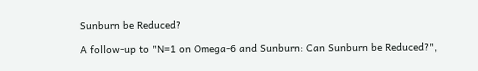Sunburn be Reduced?

A follow-up to "N=1 on Omega-6 and Sunburn: Can Sunburn be Reduced?",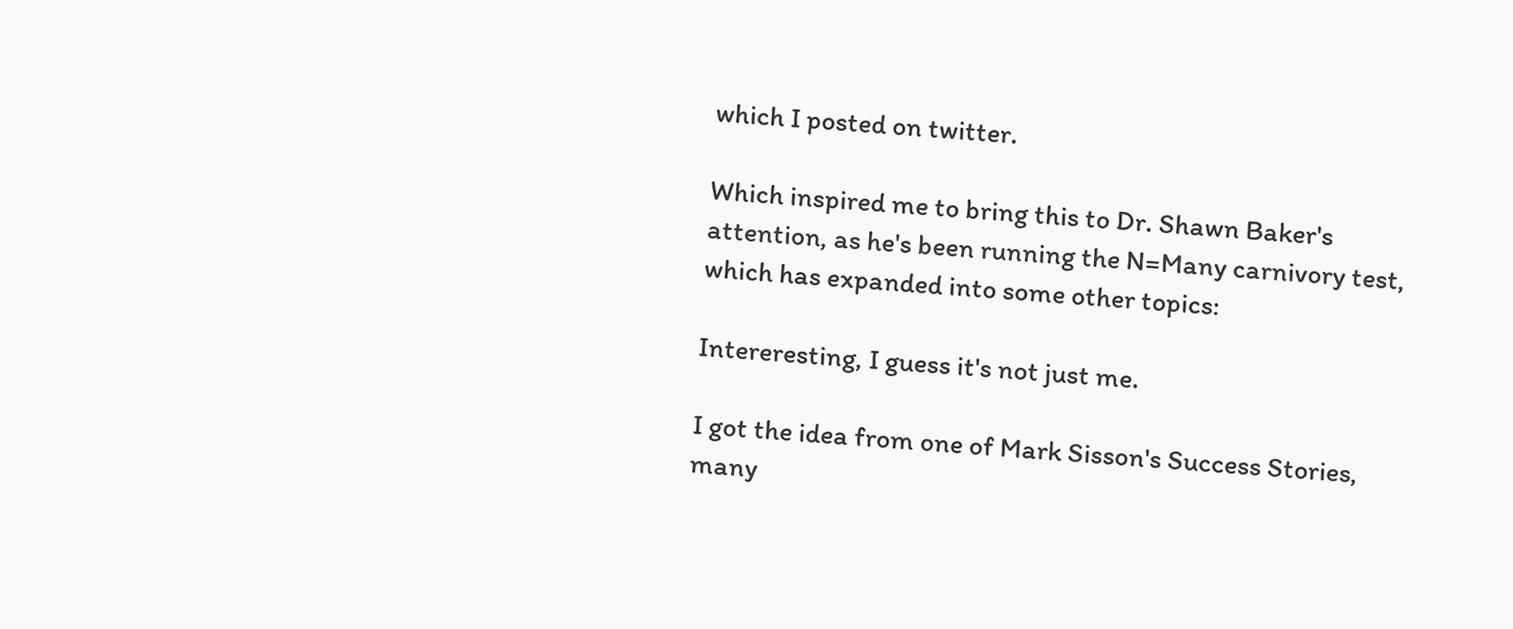which I posted on twitter.

Which inspired me to bring this to Dr. Shawn Baker's attention, as he's been running the N=Many carnivory test, which has expanded into some other topics:

Intereresting, I guess it's not just me.

I got the idea from one of Mark Sisson's Success Stories, many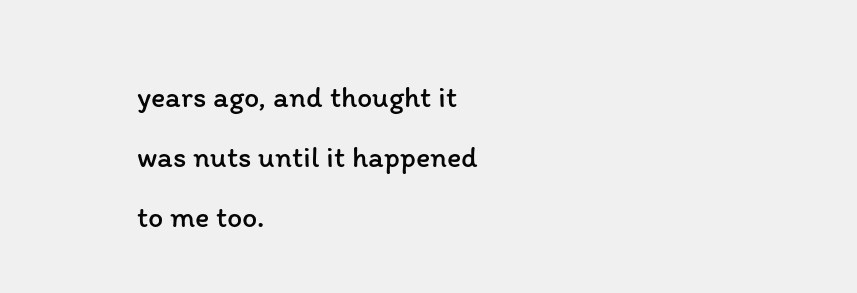years ago, and thought it was nuts until it happened to me too.